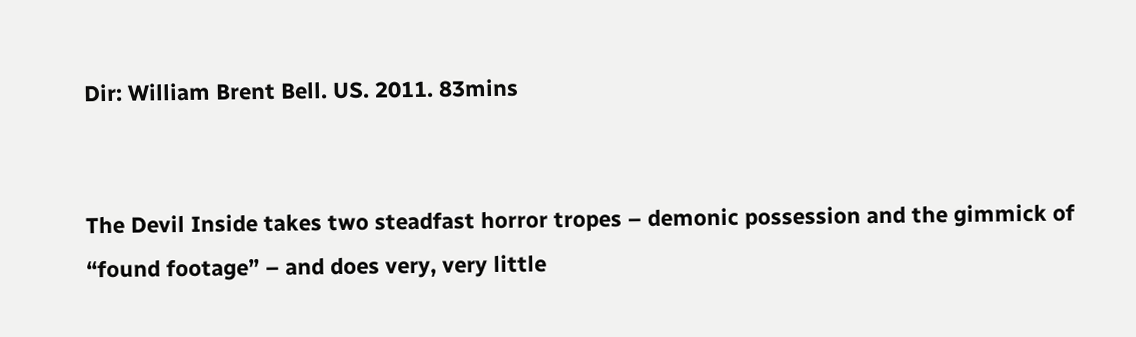Dir: William Brent Bell. US. 2011. 83mins


The Devil Inside takes two steadfast horror tropes – demonic possession and the gimmick of “found footage” – and does very, very little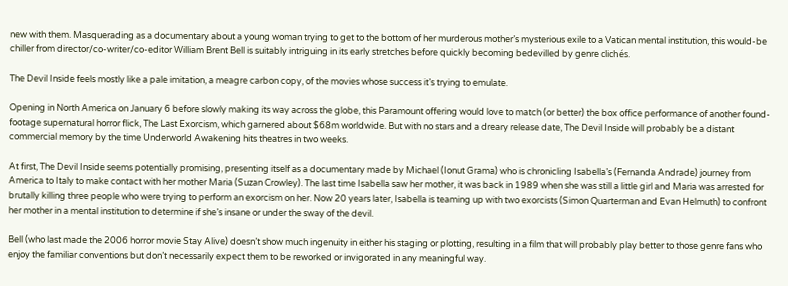new with them. Masquerading as a documentary about a young woman trying to get to the bottom of her murderous mother’s mysterious exile to a Vatican mental institution, this would-be chiller from director/co-writer/co-editor William Brent Bell is suitably intriguing in its early stretches before quickly becoming bedevilled by genre clichés.

The Devil Inside feels mostly like a pale imitation, a meagre carbon copy, of the movies whose success it’s trying to emulate.

Opening in North America on January 6 before slowly making its way across the globe, this Paramount offering would love to match (or better) the box office performance of another found-footage supernatural horror flick, The Last Exorcism, which garnered about $68m worldwide. But with no stars and a dreary release date, The Devil Inside will probably be a distant commercial memory by the time Underworld Awakening hits theatres in two weeks.

At first, The Devil Inside seems potentially promising, presenting itself as a documentary made by Michael (Ionut Grama) who is chronicling Isabella’s (Fernanda Andrade) journey from America to Italy to make contact with her mother Maria (Suzan Crowley). The last time Isabella saw her mother, it was back in 1989 when she was still a little girl and Maria was arrested for brutally killing three people who were trying to perform an exorcism on her. Now 20 years later, Isabella is teaming up with two exorcists (Simon Quarterman and Evan Helmuth) to confront her mother in a mental institution to determine if she’s insane or under the sway of the devil.

Bell (who last made the 2006 horror movie Stay Alive) doesn’t show much ingenuity in either his staging or plotting, resulting in a film that will probably play better to those genre fans who enjoy the familiar conventions but don’t necessarily expect them to be reworked or invigorated in any meaningful way.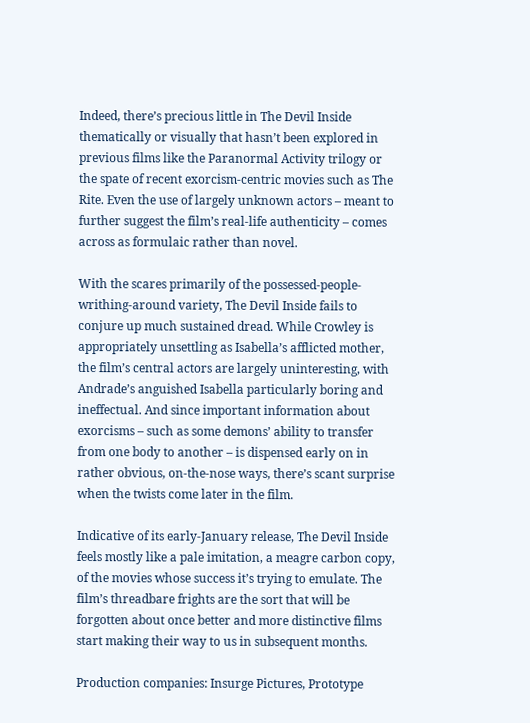Indeed, there’s precious little in The Devil Inside thematically or visually that hasn’t been explored in previous films like the Paranormal Activity trilogy or the spate of recent exorcism-centric movies such as The Rite. Even the use of largely unknown actors – meant to further suggest the film’s real-life authenticity – comes across as formulaic rather than novel.

With the scares primarily of the possessed-people-writhing-around variety, The Devil Inside fails to conjure up much sustained dread. While Crowley is appropriately unsettling as Isabella’s afflicted mother, the film’s central actors are largely uninteresting, with Andrade’s anguished Isabella particularly boring and ineffectual. And since important information about exorcisms – such as some demons’ ability to transfer from one body to another – is dispensed early on in rather obvious, on-the-nose ways, there’s scant surprise when the twists come later in the film.

Indicative of its early-January release, The Devil Inside feels mostly like a pale imitation, a meagre carbon copy, of the movies whose success it’s trying to emulate. The film’s threadbare frights are the sort that will be forgotten about once better and more distinctive films start making their way to us in subsequent months.

Production companies: Insurge Pictures, Prototype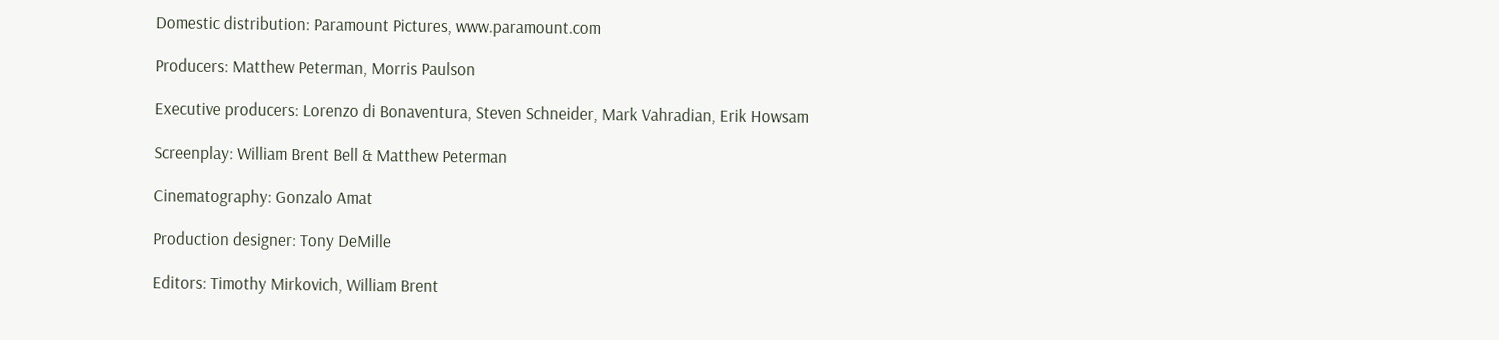Domestic distribution: Paramount Pictures, www.paramount.com

Producers: Matthew Peterman, Morris Paulson

Executive producers: Lorenzo di Bonaventura, Steven Schneider, Mark Vahradian, Erik Howsam

Screenplay: William Brent Bell & Matthew Peterman

Cinematography: Gonzalo Amat

Production designer: Tony DeMille

Editors: Timothy Mirkovich, William Brent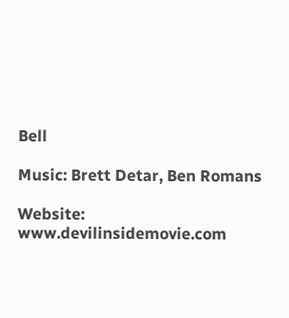Bell

Music: Brett Detar, Ben Romans

Website: www.devilinsidemovie.com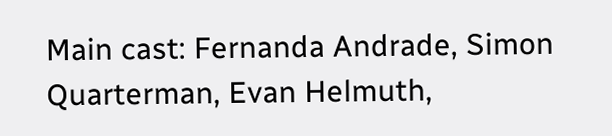Main cast: Fernanda Andrade, Simon Quarterman, Evan Helmuth,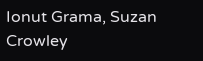Ionut Grama, Suzan Crowley